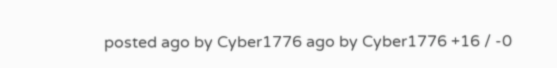posted ago by Cyber1776 ago by Cyber1776 +16 / -0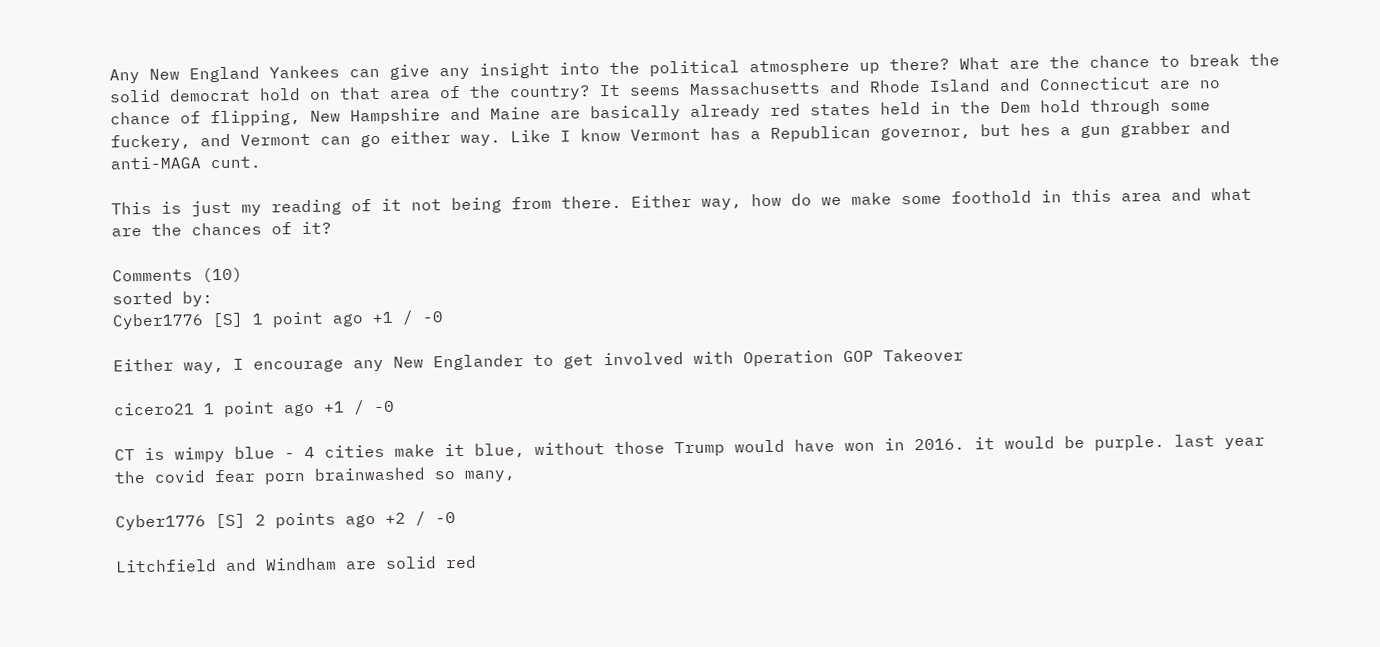Any New England Yankees can give any insight into the political atmosphere up there? What are the chance to break the solid democrat hold on that area of the country? It seems Massachusetts and Rhode Island and Connecticut are no chance of flipping, New Hampshire and Maine are basically already red states held in the Dem hold through some fuckery, and Vermont can go either way. Like I know Vermont has a Republican governor, but hes a gun grabber and anti-MAGA cunt.

This is just my reading of it not being from there. Either way, how do we make some foothold in this area and what are the chances of it?

Comments (10)
sorted by:
Cyber1776 [S] 1 point ago +1 / -0

Either way, I encourage any New Englander to get involved with Operation GOP Takeover

cicero21 1 point ago +1 / -0

CT is wimpy blue - 4 cities make it blue, without those Trump would have won in 2016. it would be purple. last year the covid fear porn brainwashed so many,

Cyber1776 [S] 2 points ago +2 / -0

Litchfield and Windham are solid red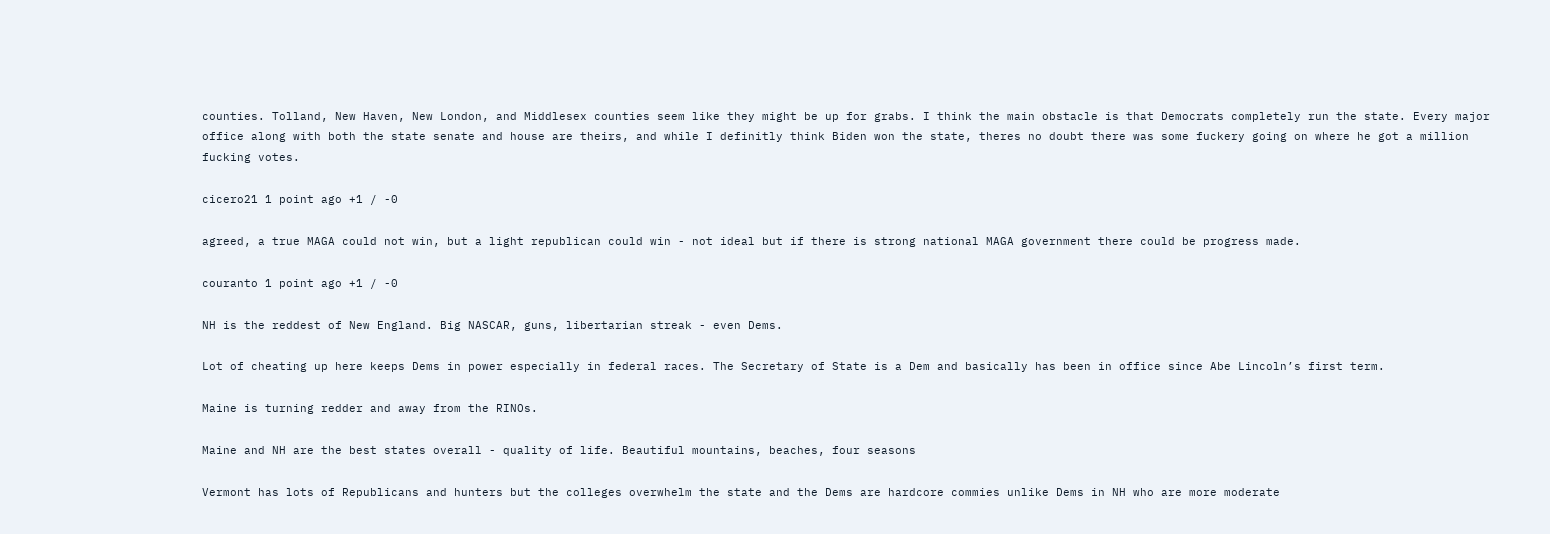counties. Tolland, New Haven, New London, and Middlesex counties seem like they might be up for grabs. I think the main obstacle is that Democrats completely run the state. Every major office along with both the state senate and house are theirs, and while I definitly think Biden won the state, theres no doubt there was some fuckery going on where he got a million fucking votes.

cicero21 1 point ago +1 / -0

agreed, a true MAGA could not win, but a light republican could win - not ideal but if there is strong national MAGA government there could be progress made.

couranto 1 point ago +1 / -0

NH is the reddest of New England. Big NASCAR, guns, libertarian streak - even Dems.

Lot of cheating up here keeps Dems in power especially in federal races. The Secretary of State is a Dem and basically has been in office since Abe Lincoln’s first term.

Maine is turning redder and away from the RINOs.

Maine and NH are the best states overall - quality of life. Beautiful mountains, beaches, four seasons

Vermont has lots of Republicans and hunters but the colleges overwhelm the state and the Dems are hardcore commies unlike Dems in NH who are more moderate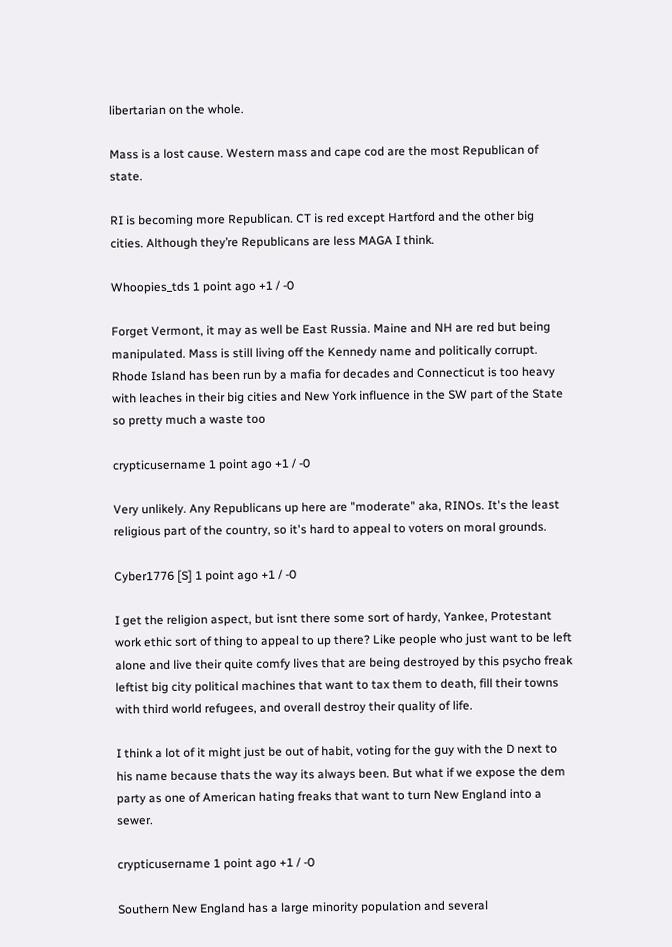libertarian on the whole.

Mass is a lost cause. Western mass and cape cod are the most Republican of state.

RI is becoming more Republican. CT is red except Hartford and the other big cities. Although they’re Republicans are less MAGA I think.

Whoopies_tds 1 point ago +1 / -0

Forget Vermont, it may as well be East Russia. Maine and NH are red but being manipulated. Mass is still living off the Kennedy name and politically corrupt. Rhode Island has been run by a mafia for decades and Connecticut is too heavy with leaches in their big cities and New York influence in the SW part of the State so pretty much a waste too

crypticusername 1 point ago +1 / -0

Very unlikely. Any Republicans up here are "moderate" aka, RINOs. It's the least religious part of the country, so it's hard to appeal to voters on moral grounds.

Cyber1776 [S] 1 point ago +1 / -0

I get the religion aspect, but isnt there some sort of hardy, Yankee, Protestant work ethic sort of thing to appeal to up there? Like people who just want to be left alone and live their quite comfy lives that are being destroyed by this psycho freak leftist big city political machines that want to tax them to death, fill their towns with third world refugees, and overall destroy their quality of life.

I think a lot of it might just be out of habit, voting for the guy with the D next to his name because thats the way its always been. But what if we expose the dem party as one of American hating freaks that want to turn New England into a sewer.

crypticusername 1 point ago +1 / -0

Southern New England has a large minority population and several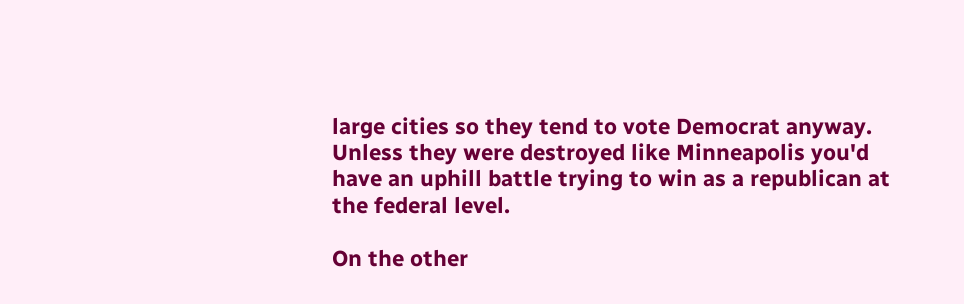large cities so they tend to vote Democrat anyway. Unless they were destroyed like Minneapolis you'd have an uphill battle trying to win as a republican at the federal level.

On the other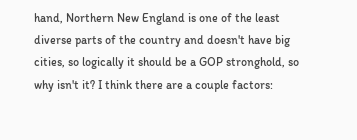hand, Northern New England is one of the least diverse parts of the country and doesn't have big cities, so logically it should be a GOP stronghold, so why isn't it? I think there are a couple factors: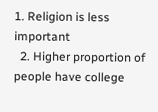1. Religion is less important
  2. Higher proportion of people have college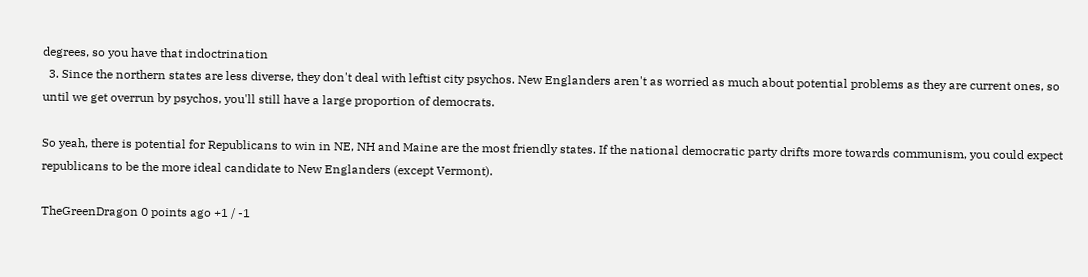degrees, so you have that indoctrination
  3. Since the northern states are less diverse, they don't deal with leftist city psychos. New Englanders aren't as worried as much about potential problems as they are current ones, so until we get overrun by psychos, you'll still have a large proportion of democrats.

So yeah, there is potential for Republicans to win in NE, NH and Maine are the most friendly states. If the national democratic party drifts more towards communism, you could expect republicans to be the more ideal candidate to New Englanders (except Vermont).

TheGreenDragon 0 points ago +1 / -1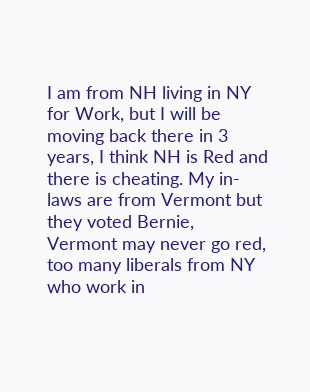I am from NH living in NY for Work, but I will be moving back there in 3 years, I think NH is Red and there is cheating. My in-laws are from Vermont but they voted Bernie, Vermont may never go red, too many liberals from NY who work in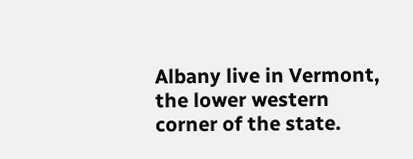Albany live in Vermont, the lower western corner of the state.